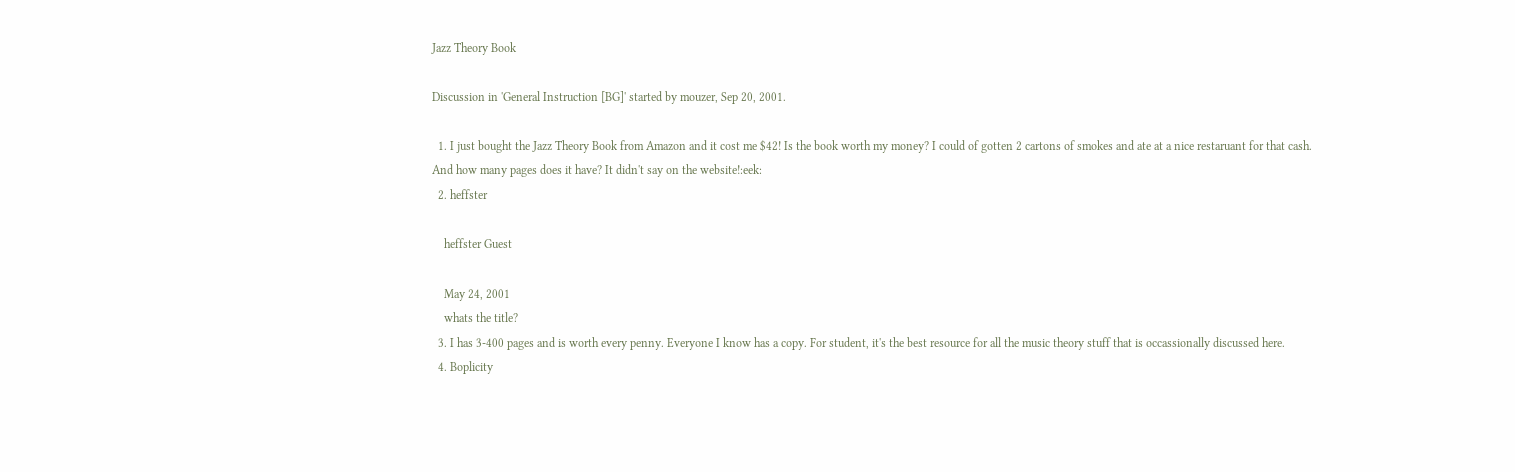Jazz Theory Book

Discussion in 'General Instruction [BG]' started by mouzer, Sep 20, 2001.

  1. I just bought the Jazz Theory Book from Amazon and it cost me $42! Is the book worth my money? I could of gotten 2 cartons of smokes and ate at a nice restaruant for that cash. And how many pages does it have? It didn't say on the website!:eek:
  2. heffster

    heffster Guest

    May 24, 2001
    whats the title?
  3. I has 3-400 pages and is worth every penny. Everyone I know has a copy. For student, it's the best resource for all the music theory stuff that is occassionally discussed here.
  4. Boplicity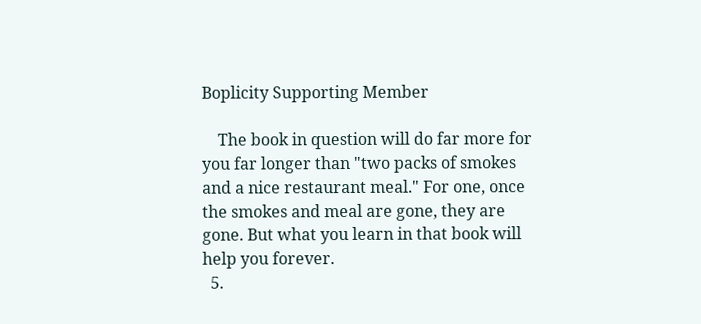Boplicity Supporting Member

    The book in question will do far more for you far longer than "two packs of smokes and a nice restaurant meal." For one, once the smokes and meal are gone, they are gone. But what you learn in that book will help you forever.
  5.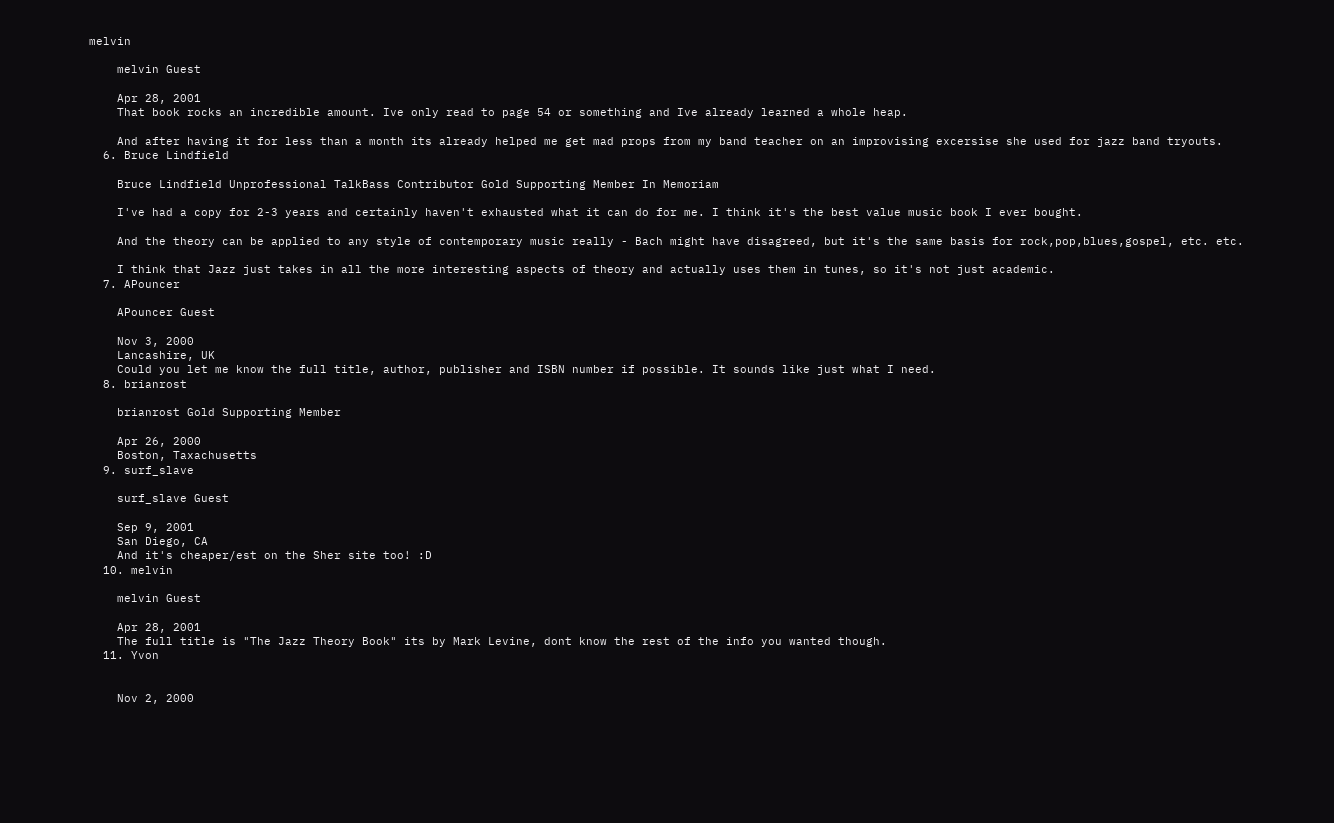melvin

    melvin Guest

    Apr 28, 2001
    That book rocks an incredible amount. Ive only read to page 54 or something and Ive already learned a whole heap.

    And after having it for less than a month its already helped me get mad props from my band teacher on an improvising excersise she used for jazz band tryouts.
  6. Bruce Lindfield

    Bruce Lindfield Unprofessional TalkBass Contributor Gold Supporting Member In Memoriam

    I've had a copy for 2-3 years and certainly haven't exhausted what it can do for me. I think it's the best value music book I ever bought.

    And the theory can be applied to any style of contemporary music really - Bach might have disagreed, but it's the same basis for rock,pop,blues,gospel, etc. etc.

    I think that Jazz just takes in all the more interesting aspects of theory and actually uses them in tunes, so it's not just academic.
  7. APouncer

    APouncer Guest

    Nov 3, 2000
    Lancashire, UK
    Could you let me know the full title, author, publisher and ISBN number if possible. It sounds like just what I need.
  8. brianrost

    brianrost Gold Supporting Member

    Apr 26, 2000
    Boston, Taxachusetts
  9. surf_slave

    surf_slave Guest

    Sep 9, 2001
    San Diego, CA
    And it's cheaper/est on the Sher site too! :D
  10. melvin

    melvin Guest

    Apr 28, 2001
    The full title is "The Jazz Theory Book" its by Mark Levine, dont know the rest of the info you wanted though.
  11. Yvon


    Nov 2, 2000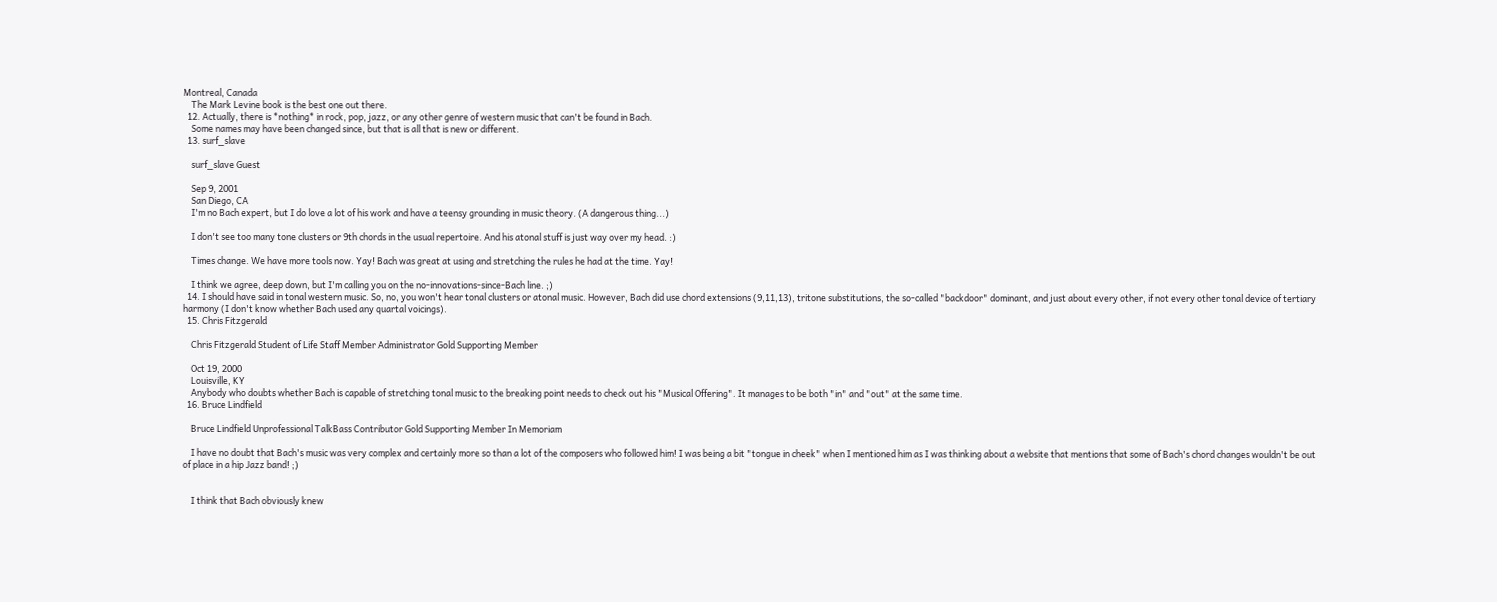Montreal, Canada
    The Mark Levine book is the best one out there.
  12. Actually, there is *nothing* in rock, pop, jazz, or any other genre of western music that can't be found in Bach.
    Some names may have been changed since, but that is all that is new or different.
  13. surf_slave

    surf_slave Guest

    Sep 9, 2001
    San Diego, CA
    I'm no Bach expert, but I do love a lot of his work and have a teensy grounding in music theory. (A dangerous thing...)

    I don't see too many tone clusters or 9th chords in the usual repertoire. And his atonal stuff is just way over my head. :)

    Times change. We have more tools now. Yay! Bach was great at using and stretching the rules he had at the time. Yay!

    I think we agree, deep down, but I'm calling you on the no-innovations-since-Bach line. ;)
  14. I should have said in tonal western music. So, no, you won't hear tonal clusters or atonal music. However, Bach did use chord extensions (9,11,13), tritone substitutions, the so-called "backdoor" dominant, and just about every other, if not every other tonal device of tertiary harmony (I don't know whether Bach used any quartal voicings).
  15. Chris Fitzgerald

    Chris Fitzgerald Student of Life Staff Member Administrator Gold Supporting Member

    Oct 19, 2000
    Louisville, KY
    Anybody who doubts whether Bach is capable of stretching tonal music to the breaking point needs to check out his "Musical Offering". It manages to be both "in" and "out" at the same time.
  16. Bruce Lindfield

    Bruce Lindfield Unprofessional TalkBass Contributor Gold Supporting Member In Memoriam

    I have no doubt that Bach's music was very complex and certainly more so than a lot of the composers who followed him! I was being a bit "tongue in cheek" when I mentioned him as I was thinking about a website that mentions that some of Bach's chord changes wouldn't be out of place in a hip Jazz band! ;)


    I think that Bach obviously knew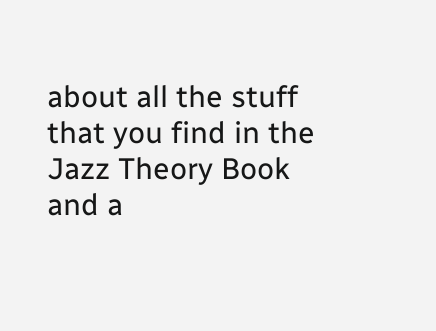about all the stuff that you find in the Jazz Theory Book and a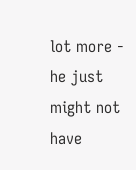lot more - he just might not have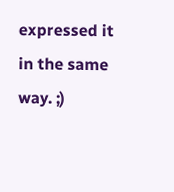expressed it in the same way. ;)